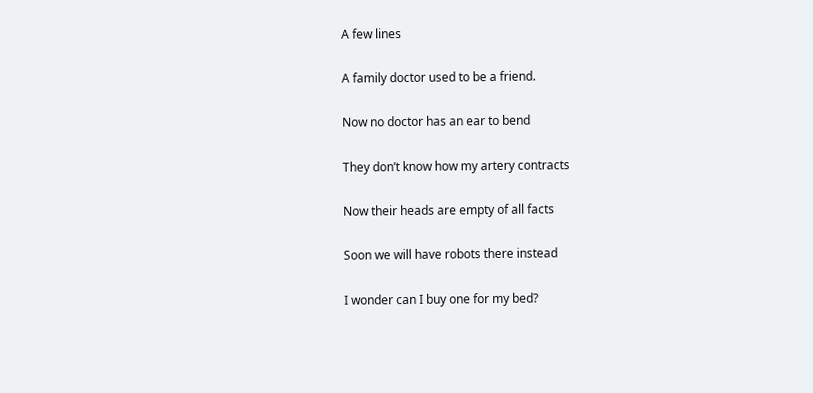A few lines

A family doctor used to be a friend.

Now no doctor has an ear to bend

They don’t know how my artery contracts

Now their heads are empty of all facts

Soon we will have robots there instead

I wonder can I buy one for my bed?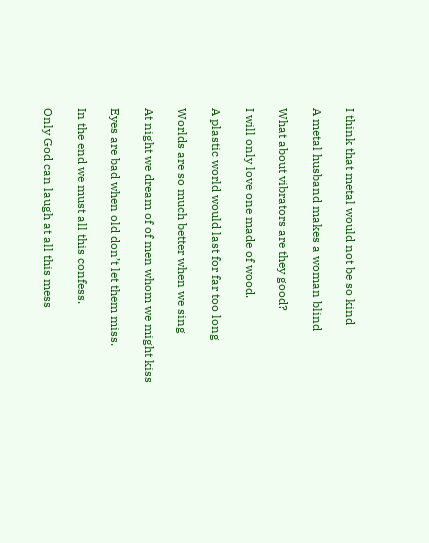I think that metal would not be so kind

A metal husband makes a woman blind

What about vibrators are they good?

I will only love one made of wood.

A plastic world would last for far too long

Worlds are so much better when we sing

At night we dream of of men whom we might kiss

Eyes are bad when old don’t let them miss.

In the end we must all this confess.

Only God can laugh at all this mess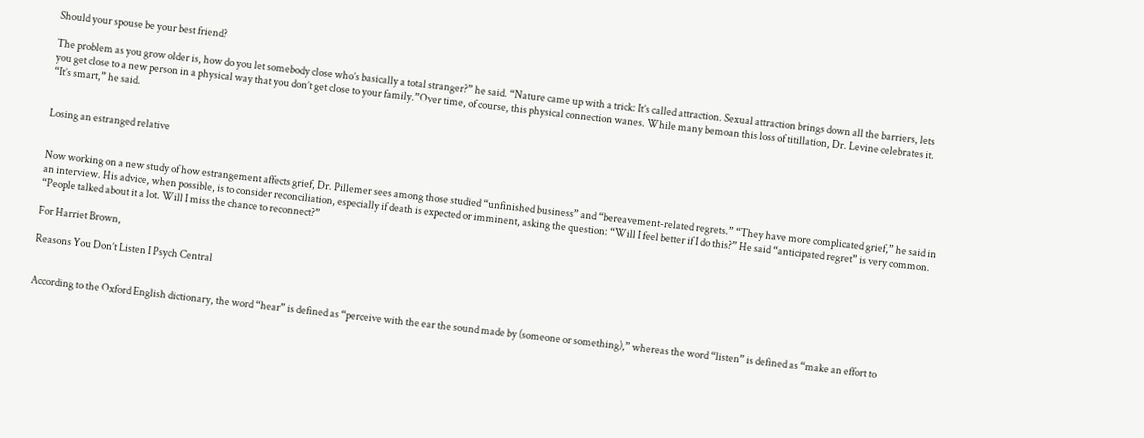Should your spouse be your best friend?

The problem as you grow older is, how do you let somebody close who’s basically a total stranger?” he said. “Nature came up with a trick: It’s called attraction. Sexual attraction brings down all the barriers, lets you get close to a new person in a physical way that you don’t get close to your family.”Over time, of course, this physical connection wanes. While many bemoan this loss of titillation, Dr. Levine celebrates it. “It’s smart,” he said.


Losing an estranged relative


Now working on a new study of how estrangement affects grief, Dr. Pillemer sees among those studied “unfinished business” and “bereavement-related regrets.” “They have more complicated grief,” he said in an interview. His advice, when possible, is to consider reconciliation, especially if death is expected or imminent, asking the question: “Will I feel better if I do this?” He said “anticipated regret” is very common. “People talked about it a lot. Will I miss the chance to reconnect?”

For Harriet Brown,

Reasons You Don’t Listen I Psych Central


According to the Oxford English dictionary, the word “hear” is defined as “perceive with the ear the sound made by (someone or something),” whereas the word “listen” is defined as “make an effort to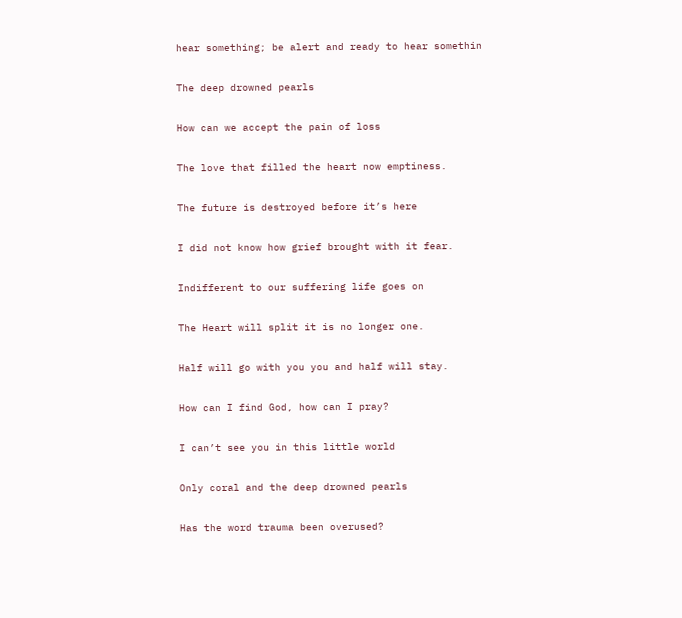hear something; be alert and ready to hear somethin

The deep drowned pearls

How can we accept the pain of loss

The love that filled the heart now emptiness.

The future is destroyed before it’s here

I did not know how grief brought with it fear.

Indifferent to our suffering life goes on

The Heart will split it is no longer one.

Half will go with you you and half will stay.

How can I find God, how can I pray?

I can’t see you in this little world

Only coral and the deep drowned pearls

Has the word trauma been overused?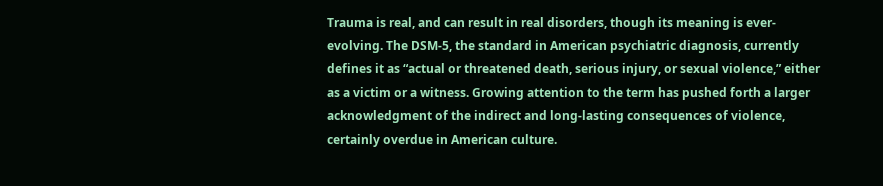Trauma is real, and can result in real disorders, though its meaning is ever-evolving. The DSM-5, the standard in American psychiatric diagnosis, currently defines it as “actual or threatened death, serious injury, or sexual violence,” either as a victim or a witness. Growing attention to the term has pushed forth a larger acknowledgment of the indirect and long-lasting consequences of violence, certainly overdue in American culture.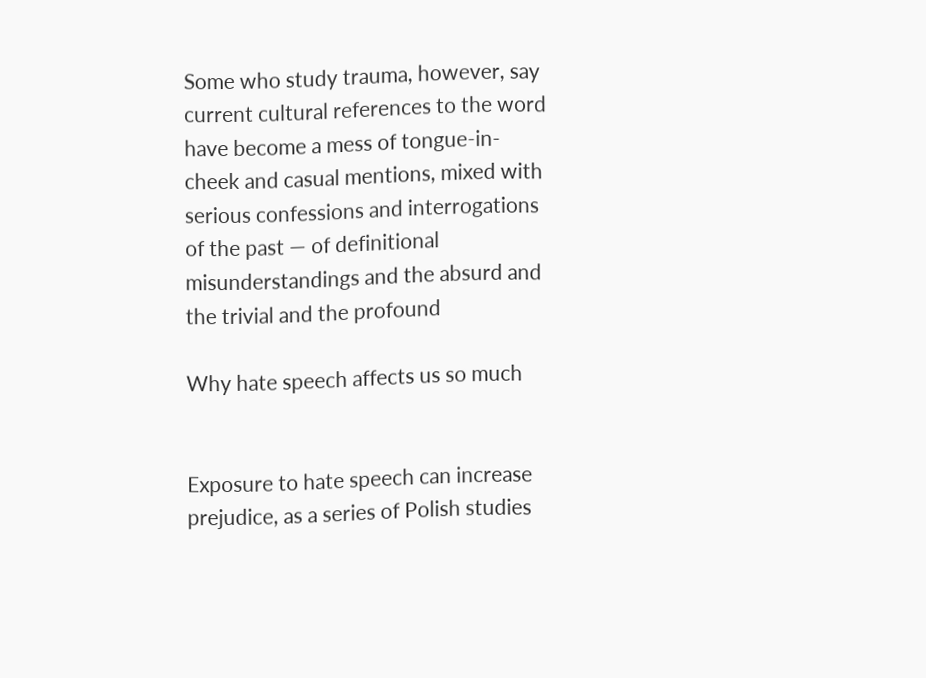Some who study trauma, however, say current cultural references to the word have become a mess of tongue-in-cheek and casual mentions, mixed with serious confessions and interrogations of the past — of definitional misunderstandings and the absurd and the trivial and the profound

Why hate speech affects us so much


Exposure to hate speech can increase prejudice, as a series of Polish studies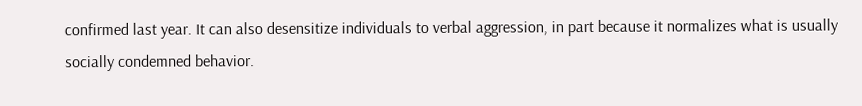confirmed last year. It can also desensitize individuals to verbal aggression, in part because it normalizes what is usually socially condemned behavior.